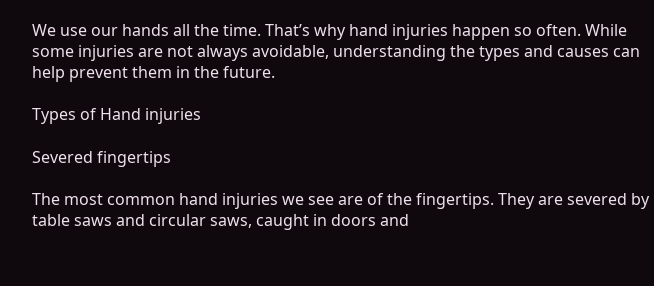We use our hands all the time. That’s why hand injuries happen so often. While some injuries are not always avoidable, understanding the types and causes can help prevent them in the future.

Types of Hand injuries

Severed fingertips

The most common hand injuries we see are of the fingertips. They are severed by table saws and circular saws, caught in doors and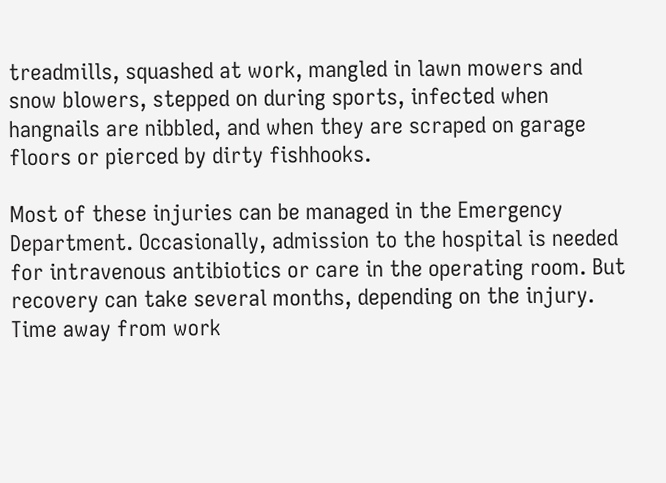treadmills, squashed at work, mangled in lawn mowers and snow blowers, stepped on during sports, infected when hangnails are nibbled, and when they are scraped on garage floors or pierced by dirty fishhooks.

Most of these injuries can be managed in the Emergency Department. Occasionally, admission to the hospital is needed for intravenous antibiotics or care in the operating room. But recovery can take several months, depending on the injury. Time away from work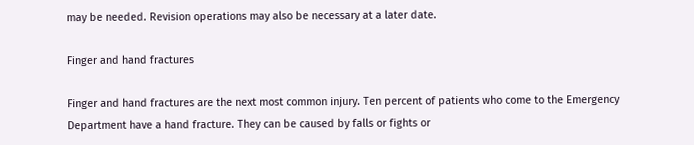may be needed. Revision operations may also be necessary at a later date.

Finger and hand fractures

Finger and hand fractures are the next most common injury. Ten percent of patients who come to the Emergency Department have a hand fracture. They can be caused by falls or fights or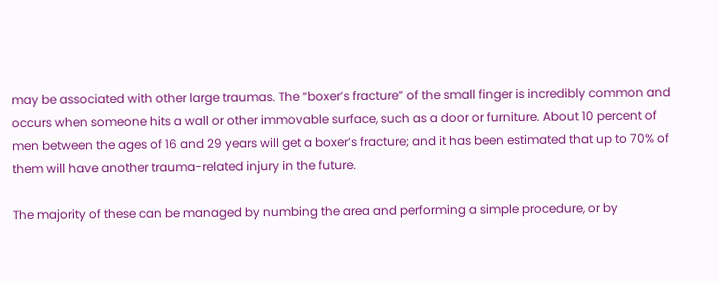may be associated with other large traumas. The “boxer’s fracture” of the small finger is incredibly common and occurs when someone hits a wall or other immovable surface, such as a door or furniture. About 10 percent of men between the ages of 16 and 29 years will get a boxer’s fracture; and it has been estimated that up to 70% of them will have another trauma-related injury in the future.

The majority of these can be managed by numbing the area and performing a simple procedure, or by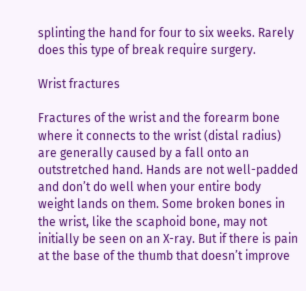splinting the hand for four to six weeks. Rarely does this type of break require surgery.

Wrist fractures

Fractures of the wrist and the forearm bone where it connects to the wrist (distal radius) are generally caused by a fall onto an outstretched hand. Hands are not well-padded and don’t do well when your entire body weight lands on them. Some broken bones in the wrist, like the scaphoid bone, may not initially be seen on an X-ray. But if there is pain at the base of the thumb that doesn’t improve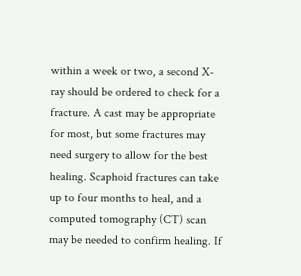within a week or two, a second X-ray should be ordered to check for a fracture. A cast may be appropriate for most, but some fractures may need surgery to allow for the best healing. Scaphoid fractures can take up to four months to heal, and a computed tomography (CT) scan may be needed to confirm healing. If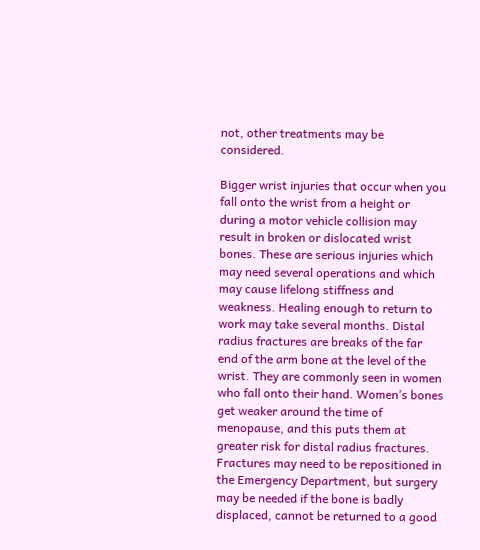not, other treatments may be considered.

Bigger wrist injuries that occur when you fall onto the wrist from a height or during a motor vehicle collision may result in broken or dislocated wrist bones. These are serious injuries which may need several operations and which may cause lifelong stiffness and weakness. Healing enough to return to work may take several months. Distal radius fractures are breaks of the far end of the arm bone at the level of the wrist. They are commonly seen in women who fall onto their hand. Women’s bones get weaker around the time of menopause, and this puts them at greater risk for distal radius fractures. Fractures may need to be repositioned in the Emergency Department, but surgery may be needed if the bone is badly displaced, cannot be returned to a good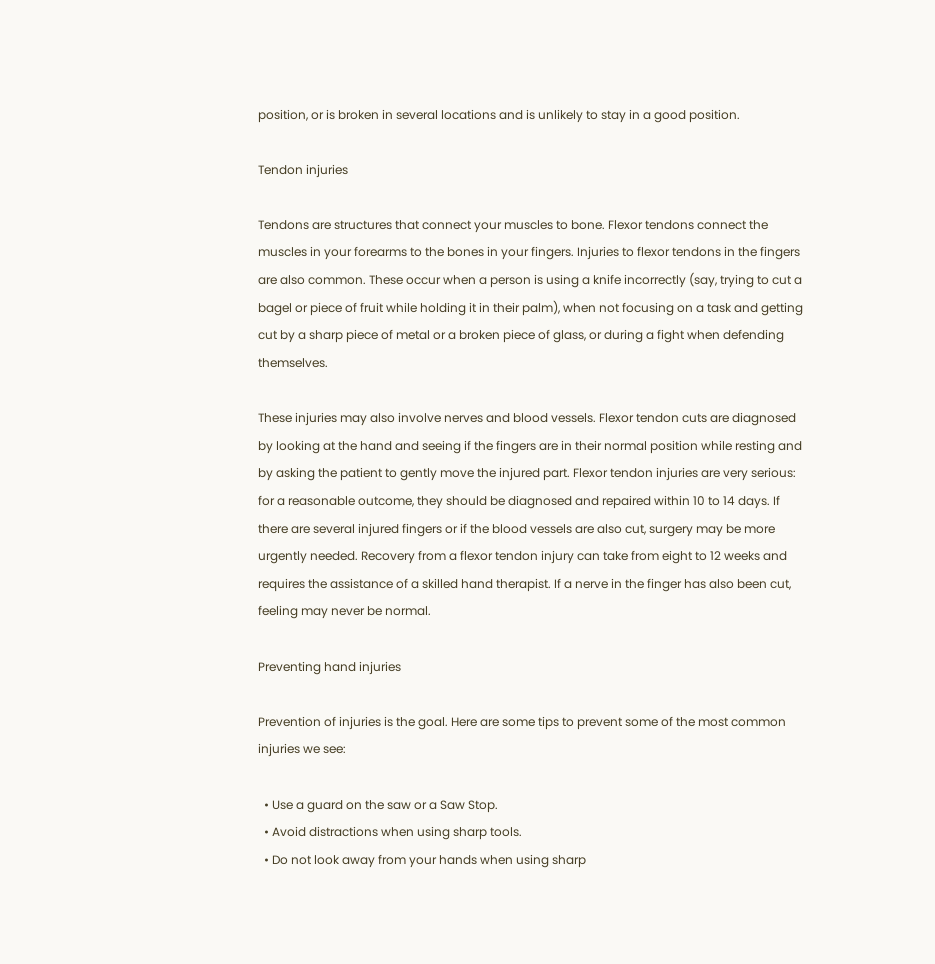position, or is broken in several locations and is unlikely to stay in a good position.

Tendon injuries

Tendons are structures that connect your muscles to bone. Flexor tendons connect the muscles in your forearms to the bones in your fingers. Injuries to flexor tendons in the fingers are also common. These occur when a person is using a knife incorrectly (say, trying to cut a bagel or piece of fruit while holding it in their palm), when not focusing on a task and getting cut by a sharp piece of metal or a broken piece of glass, or during a fight when defending themselves.

These injuries may also involve nerves and blood vessels. Flexor tendon cuts are diagnosed by looking at the hand and seeing if the fingers are in their normal position while resting and by asking the patient to gently move the injured part. Flexor tendon injuries are very serious: for a reasonable outcome, they should be diagnosed and repaired within 10 to 14 days. If there are several injured fingers or if the blood vessels are also cut, surgery may be more urgently needed. Recovery from a flexor tendon injury can take from eight to 12 weeks and requires the assistance of a skilled hand therapist. If a nerve in the finger has also been cut, feeling may never be normal.

Preventing hand injuries

Prevention of injuries is the goal. Here are some tips to prevent some of the most common injuries we see:

  • Use a guard on the saw or a Saw Stop.
  • Avoid distractions when using sharp tools.
  • Do not look away from your hands when using sharp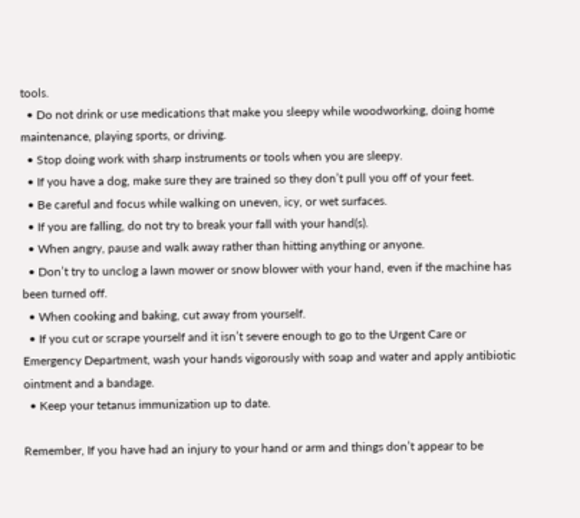tools.
  • Do not drink or use medications that make you sleepy while woodworking, doing home maintenance, playing sports, or driving.
  • Stop doing work with sharp instruments or tools when you are sleepy.
  • If you have a dog, make sure they are trained so they don’t pull you off of your feet.
  • Be careful and focus while walking on uneven, icy, or wet surfaces.
  • If you are falling, do not try to break your fall with your hand(s).
  • When angry, pause and walk away rather than hitting anything or anyone.
  • Don’t try to unclog a lawn mower or snow blower with your hand, even if the machine has been turned off.
  • When cooking and baking, cut away from yourself.
  • If you cut or scrape yourself and it isn’t severe enough to go to the Urgent Care or Emergency Department, wash your hands vigorously with soap and water and apply antibiotic ointment and a bandage.
  • Keep your tetanus immunization up to date.

Remember, If you have had an injury to your hand or arm and things don’t appear to be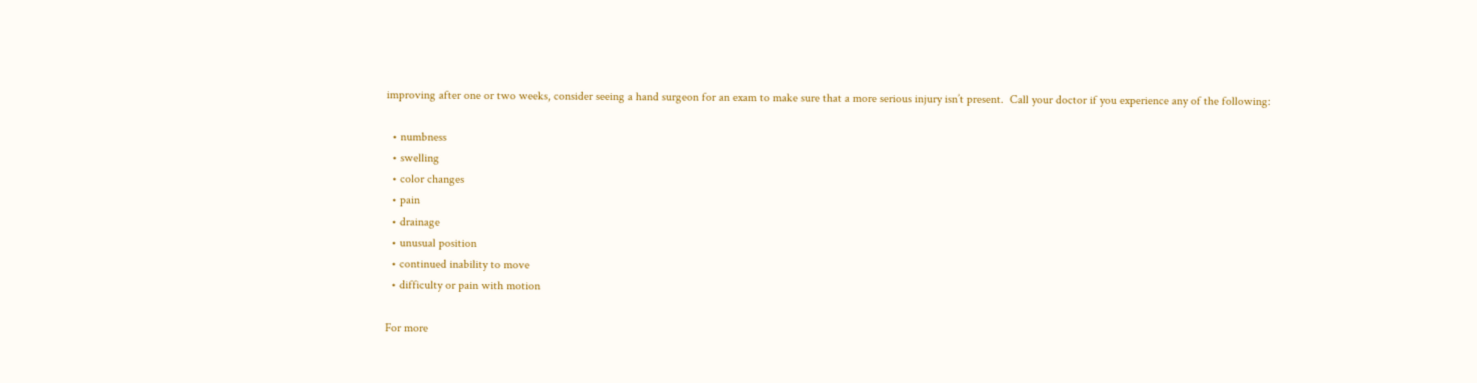improving after one or two weeks, consider seeing a hand surgeon for an exam to make sure that a more serious injury isn’t present.  Call your doctor if you experience any of the following:

  • numbness
  • swelling
  • color changes
  • pain
  • drainage
  • unusual position
  • continued inability to move
  • difficulty or pain with motion

For more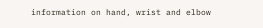information on hand, wrist and elbow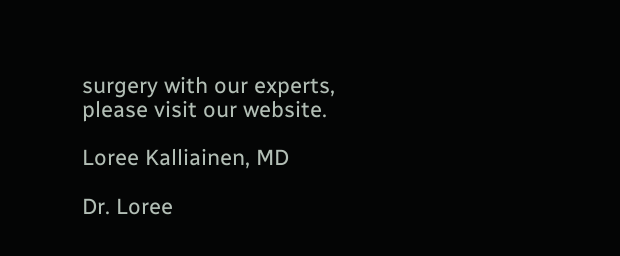surgery with our experts, please visit our website.

Loree Kalliainen, MD

Dr. Loree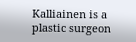Kalliainen is a plastic surgeon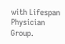with Lifespan Physician Group.